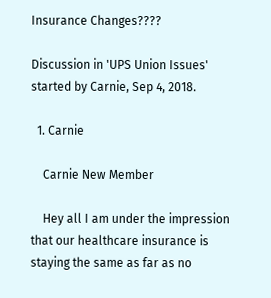Insurance Changes????

Discussion in 'UPS Union Issues' started by Carnie, Sep 4, 2018.

  1. Carnie

    Carnie New Member

    Hey all I am under the impression that our healthcare insurance is staying the same as far as no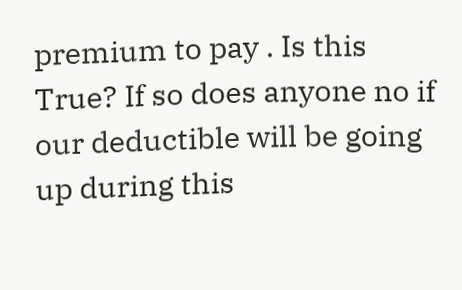premium to pay . Is this True? If so does anyone no if our deductible will be going up during this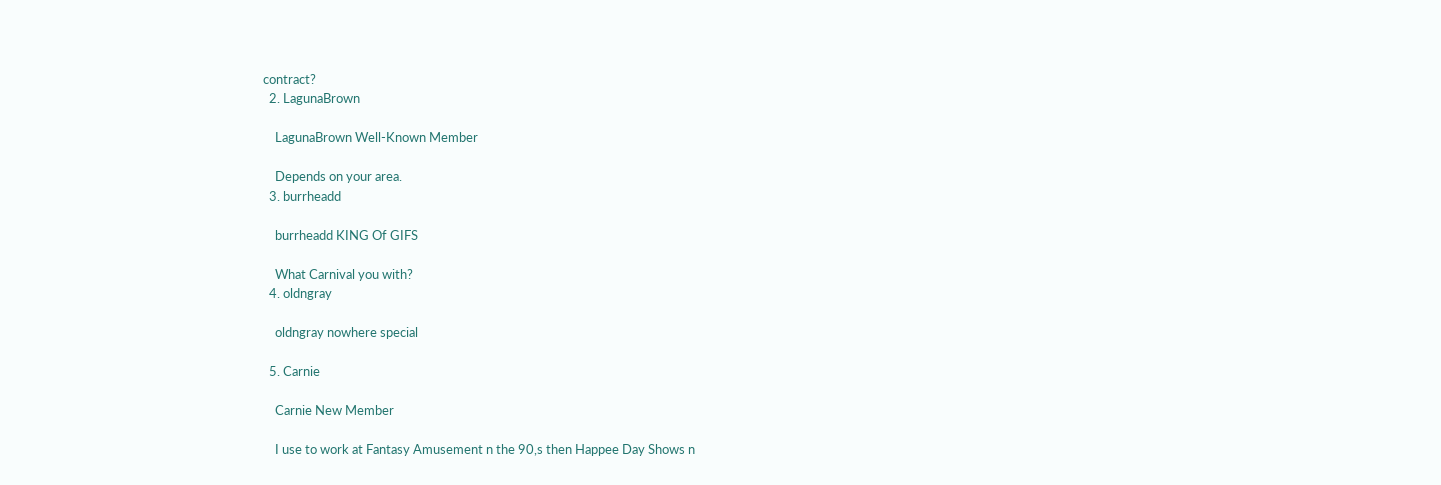contract?
  2. LagunaBrown

    LagunaBrown Well-Known Member

    Depends on your area.
  3. burrheadd

    burrheadd KING Of GIFS

    What Carnival you with?
  4. oldngray

    oldngray nowhere special

  5. Carnie

    Carnie New Member

    I use to work at Fantasy Amusement n the 90,s then Happee Day Shows n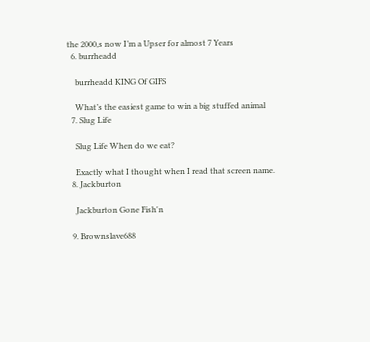the 2000,s now I’m a Upser for almost 7 Years
  6. burrheadd

    burrheadd KING Of GIFS

    What’s the easiest game to win a big stuffed animal
  7. Slug Life

    Slug Life When do we eat?

    Exactly what I thought when I read that screen name.
  8. Jackburton

    Jackburton Gone Fish'n

  9. Brownslave688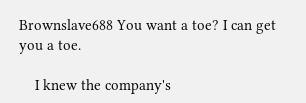Brownslave688 You want a toe? I can get you a toe.

    I knew the company's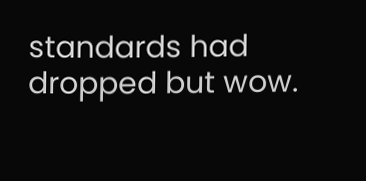standards had dropped but wow.